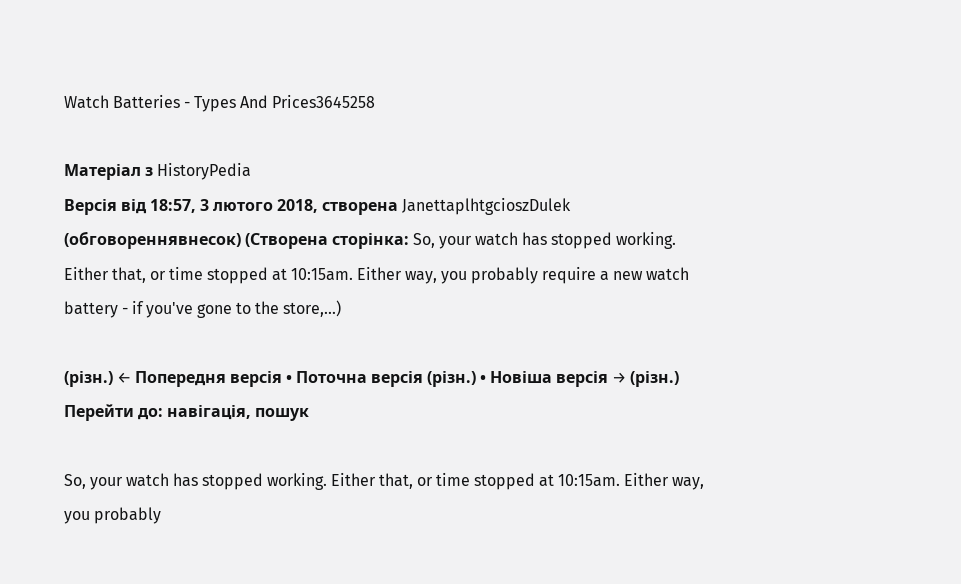Watch Batteries - Types And Prices3645258

Матеріал з HistoryPedia
Версія від 18:57, 3 лютого 2018, створена JanettaplhtgcioszDulek (обговореннявнесок) (Створена сторінка: So, your watch has stopped working. Either that, or time stopped at 10:15am. Either way, you probably require a new watch battery - if you've gone to the store,...)

(різн.) ← Попередня версія • Поточна версія (різн.) • Новіша версія → (різн.)
Перейти до: навігація, пошук

So, your watch has stopped working. Either that, or time stopped at 10:15am. Either way, you probably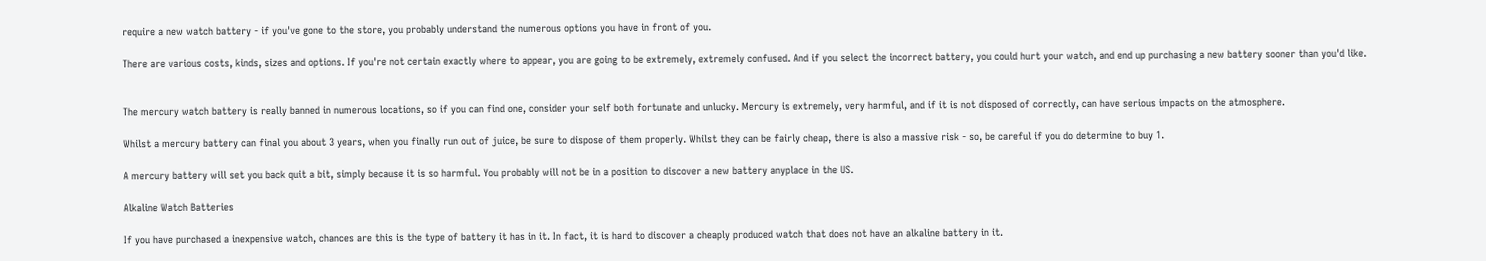require a new watch battery - if you've gone to the store, you probably understand the numerous options you have in front of you.

There are various costs, kinds, sizes and options. If you're not certain exactly where to appear, you are going to be extremely, extremely confused. And if you select the incorrect battery, you could hurt your watch, and end up purchasing a new battery sooner than you'd like.


The mercury watch battery is really banned in numerous locations, so if you can find one, consider your self both fortunate and unlucky. Mercury is extremely, very harmful, and if it is not disposed of correctly, can have serious impacts on the atmosphere.

Whilst a mercury battery can final you about 3 years, when you finally run out of juice, be sure to dispose of them properly. Whilst they can be fairly cheap, there is also a massive risk - so, be careful if you do determine to buy 1.

A mercury battery will set you back quit a bit, simply because it is so harmful. You probably will not be in a position to discover a new battery anyplace in the US.

Alkaline Watch Batteries

If you have purchased a inexpensive watch, chances are this is the type of battery it has in it. In fact, it is hard to discover a cheaply produced watch that does not have an alkaline battery in it.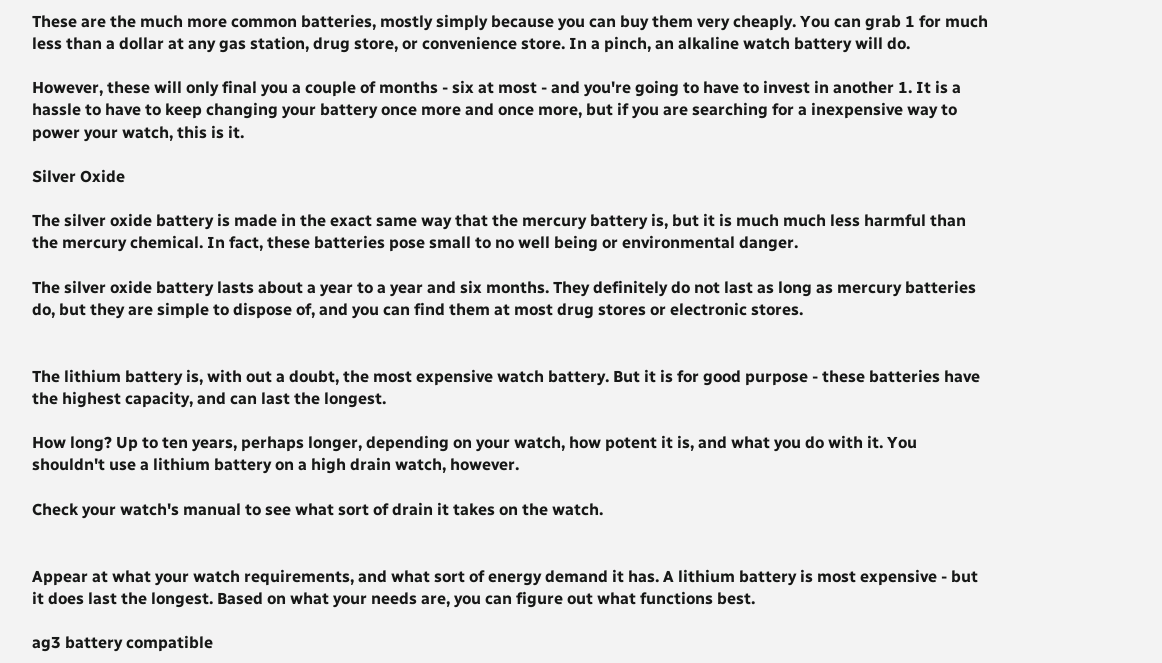These are the much more common batteries, mostly simply because you can buy them very cheaply. You can grab 1 for much less than a dollar at any gas station, drug store, or convenience store. In a pinch, an alkaline watch battery will do.

However, these will only final you a couple of months - six at most - and you're going to have to invest in another 1. It is a hassle to have to keep changing your battery once more and once more, but if you are searching for a inexpensive way to power your watch, this is it.

Silver Oxide

The silver oxide battery is made in the exact same way that the mercury battery is, but it is much much less harmful than the mercury chemical. In fact, these batteries pose small to no well being or environmental danger.

The silver oxide battery lasts about a year to a year and six months. They definitely do not last as long as mercury batteries do, but they are simple to dispose of, and you can find them at most drug stores or electronic stores.


The lithium battery is, with out a doubt, the most expensive watch battery. But it is for good purpose - these batteries have the highest capacity, and can last the longest.

How long? Up to ten years, perhaps longer, depending on your watch, how potent it is, and what you do with it. You shouldn't use a lithium battery on a high drain watch, however.

Check your watch's manual to see what sort of drain it takes on the watch.


Appear at what your watch requirements, and what sort of energy demand it has. A lithium battery is most expensive - but it does last the longest. Based on what your needs are, you can figure out what functions best.

ag3 battery compatible